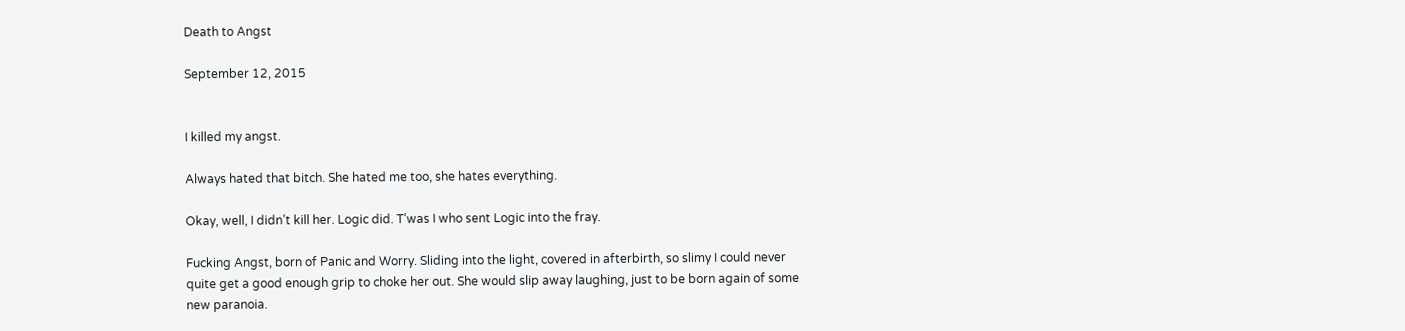Death to Angst

September 12, 2015


I killed my angst.

Always hated that bitch. She hated me too, she hates everything.

Okay, well, I didn’t kill her. Logic did. T’was I who sent Logic into the fray.

Fucking Angst, born of Panic and Worry. Sliding into the light, covered in afterbirth, so slimy I could never quite get a good enough grip to choke her out. She would slip away laughing, just to be born again of some new paranoia.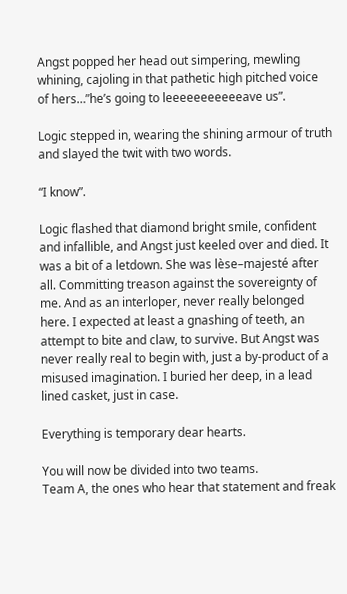Angst popped her head out simpering, mewling whining, cajoling in that pathetic high pitched voice of hers…”he’s going to leeeeeeeeeeeave us”.

Logic stepped in, wearing the shining armour of truth and slayed the twit with two words.

“I know”.

Logic flashed that diamond bright smile, confident and infallible, and Angst just keeled over and died. It was a bit of a letdown. She was lèse–majesté after all. Committing treason against the sovereignty of me. And as an interloper, never really belonged here. I expected at least a gnashing of teeth, an attempt to bite and claw, to survive. But Angst was never really real to begin with, just a by-product of a misused imagination. I buried her deep, in a lead lined casket, just in case.

Everything is temporary dear hearts.

You will now be divided into two teams.
Team A, the ones who hear that statement and freak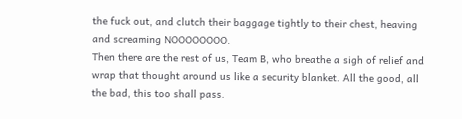the fuck out, and clutch their baggage tightly to their chest, heaving and screaming NOOOOOOOO.
Then there are the rest of us, Team B, who breathe a sigh of relief and wrap that thought around us like a security blanket. All the good, all the bad, this too shall pass.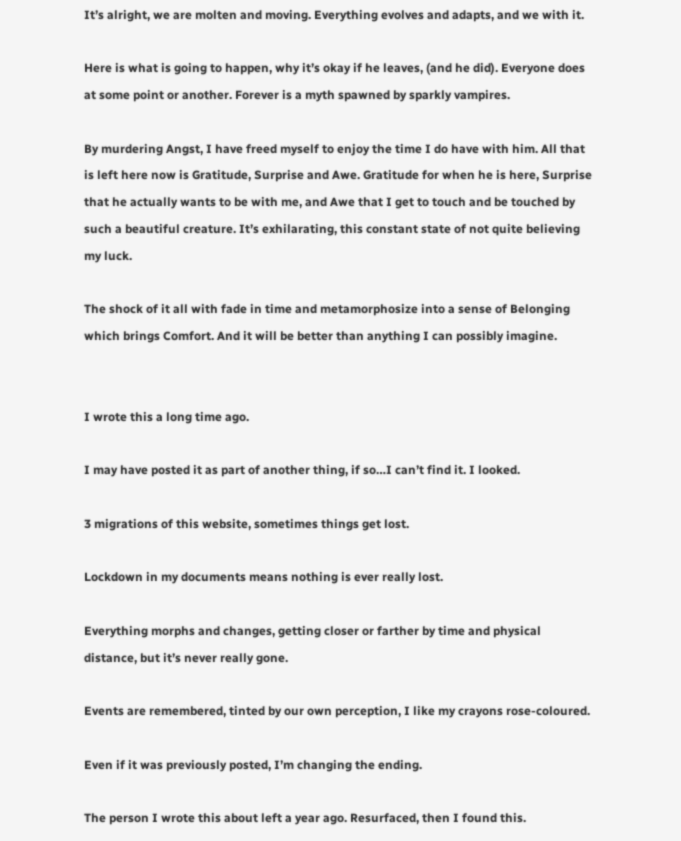It’s alright, we are molten and moving. Everything evolves and adapts, and we with it.

Here is what is going to happen, why it’s okay if he leaves, (and he did). Everyone does at some point or another. Forever is a myth spawned by sparkly vampires.

By murdering Angst, I have freed myself to enjoy the time I do have with him. All that is left here now is Gratitude, Surprise and Awe. Gratitude for when he is here, Surprise that he actually wants to be with me, and Awe that I get to touch and be touched by such a beautiful creature. It’s exhilarating, this constant state of not quite believing my luck.

The shock of it all with fade in time and metamorphosize into a sense of Belonging which brings Comfort. And it will be better than anything I can possibly imagine.


I wrote this a long time ago.

I may have posted it as part of another thing, if so…I can’t find it. I looked.

3 migrations of this website, sometimes things get lost.

Lockdown in my documents means nothing is ever really lost.

Everything morphs and changes, getting closer or farther by time and physical distance, but it’s never really gone.

Events are remembered, tinted by our own perception, I like my crayons rose-coloured.

Even if it was previously posted, I’m changing the ending.

The person I wrote this about left a year ago. Resurfaced, then I found this.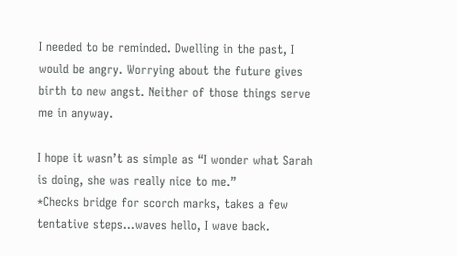I needed to be reminded. Dwelling in the past, I would be angry. Worrying about the future gives birth to new angst. Neither of those things serve me in anyway.

I hope it wasn’t as simple as “I wonder what Sarah is doing, she was really nice to me.”
*Checks bridge for scorch marks, takes a few tentative steps…waves hello, I wave back.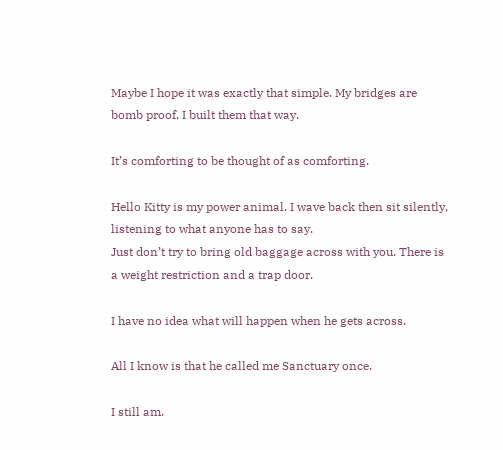Maybe I hope it was exactly that simple. My bridges are bomb proof, I built them that way.

It’s comforting to be thought of as comforting.

Hello Kitty is my power animal. I wave back then sit silently, listening to what anyone has to say.
Just don’t try to bring old baggage across with you. There is a weight restriction and a trap door.

I have no idea what will happen when he gets across.

All I know is that he called me Sanctuary once.

I still am.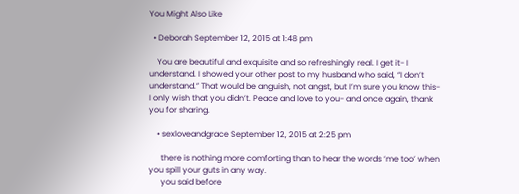You Might Also Like

  • Deborah September 12, 2015 at 1:48 pm

    You are beautiful and exquisite and so refreshingly real. I get it- I understand. I showed your other post to my husband who said, “I don’t understand.” That would be anguish, not angst, but I’m sure you know this- I only wish that you didn’t. Peace and love to you- and once again, thank you for sharing.

    • sexloveandgrace September 12, 2015 at 2:25 pm

      there is nothing more comforting than to hear the words ‘me too’ when you spill your guts in any way.
      you said before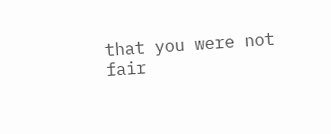that you were not fair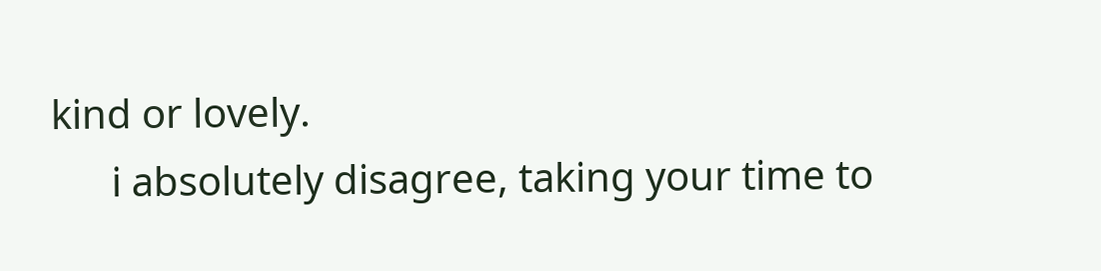kind or lovely.
      i absolutely disagree, taking your time to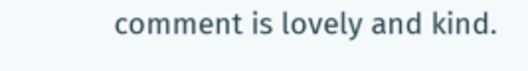comment is lovely and kind.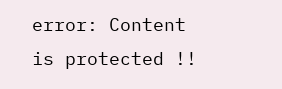error: Content is protected !!